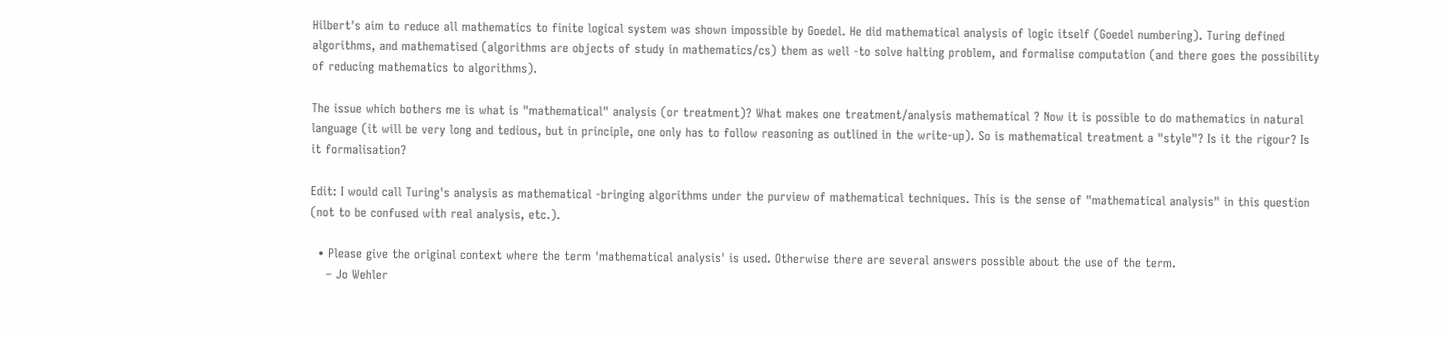Hilbert's aim to reduce all mathematics to finite logical system was shown impossible by Goedel. He did mathematical analysis of logic itself (Goedel numbering). Turing defined algorithms, and mathematised (algorithms are objects of study in mathematics/cs) them as well -to solve halting problem, and formalise computation (and there goes the possibility of reducing mathematics to algorithms).

The issue which bothers me is what is "mathematical" analysis (or treatment)? What makes one treatment/analysis mathematical ? Now it is possible to do mathematics in natural language (it will be very long and tedious, but in principle, one only has to follow reasoning as outlined in the write-up). So is mathematical treatment a "style"? Is it the rigour? Is it formalisation?

Edit: I would call Turing's analysis as mathematical -bringing algorithms under the purview of mathematical techniques. This is the sense of "mathematical analysis" in this question (not to be confused with real analysis, etc.).

  • Please give the original context where the term 'mathematical analysis' is used. Otherwise there are several answers possible about the use of the term.
    – Jo Wehler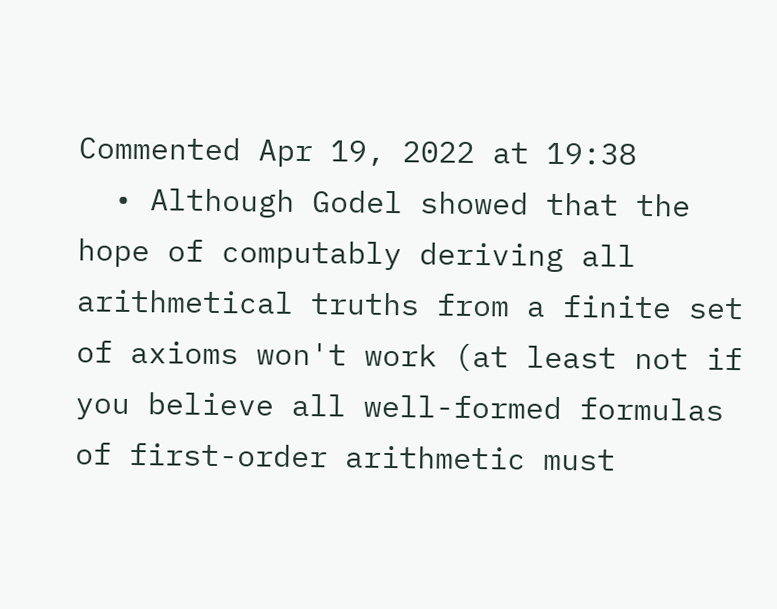Commented Apr 19, 2022 at 19:38
  • Although Godel showed that the hope of computably deriving all arithmetical truths from a finite set of axioms won't work (at least not if you believe all well-formed formulas of first-order arithmetic must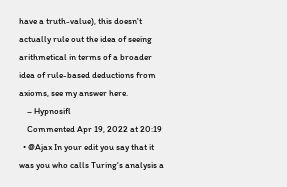have a truth-value), this doesn't actually rule out the idea of seeing arithmetical in terms of a broader idea of rule-based deductions from axioms, see my answer here.
    – Hypnosifl
    Commented Apr 19, 2022 at 20:19
  • @Ajax In your edit you say that it was you who calls Turing's analysis a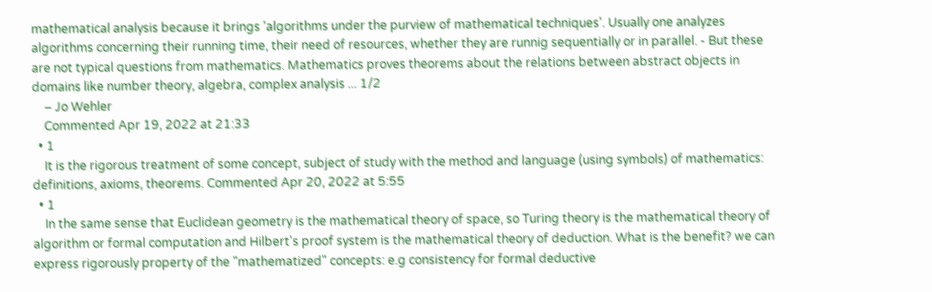mathematical analysis because it brings 'algorithms under the purview of mathematical techniques'. Usually one analyzes algorithms concerning their running time, their need of resources, whether they are runnig sequentially or in parallel. - But these are not typical questions from mathematics. Mathematics proves theorems about the relations between abstract objects in domains like number theory, algebra, complex analysis ... 1/2
    – Jo Wehler
    Commented Apr 19, 2022 at 21:33
  • 1
    It is the rigorous treatment of some concept, subject of study with the method and language (using symbols) of mathematics: definitions, axioms, theorems. Commented Apr 20, 2022 at 5:55
  • 1
    In the same sense that Euclidean geometry is the mathematical theory of space, so Turing theory is the mathematical theory of algorithm or formal computation and Hilbert's proof system is the mathematical theory of deduction. What is the benefit? we can express rigorously property of the "mathematized" concepts: e.g consistency for formal deductive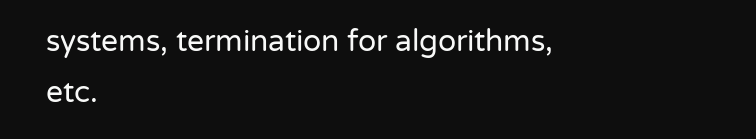systems, termination for algorithms, etc.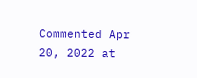Commented Apr 20, 2022 at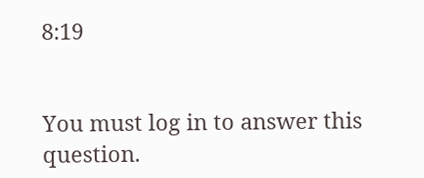8:19


You must log in to answer this question.